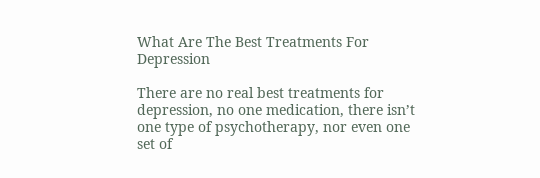What Are The Best Treatments For Depression

There are no real best treatments for depression, no one medication, there isn’t one type of psychotherapy, nor even one set of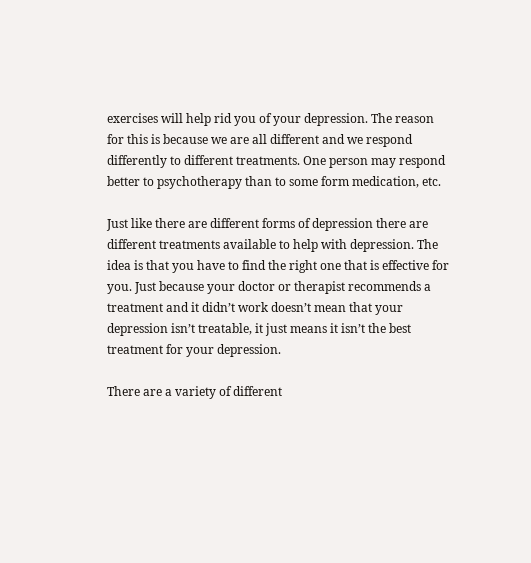exercises will help rid you of your depression. The reason for this is because we are all different and we respond differently to different treatments. One person may respond better to psychotherapy than to some form medication, etc.

Just like there are different forms of depression there are different treatments available to help with depression. The idea is that you have to find the right one that is effective for you. Just because your doctor or therapist recommends a treatment and it didn’t work doesn’t mean that your depression isn’t treatable, it just means it isn’t the best treatment for your depression.

There are a variety of different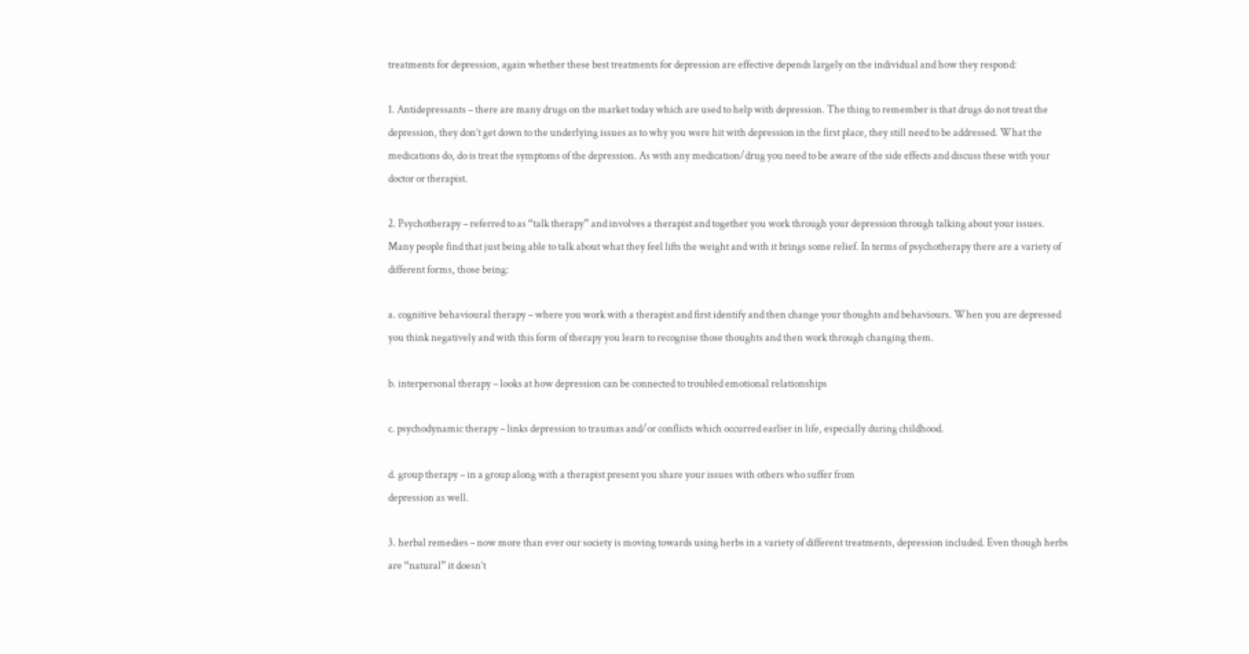treatments for depression, again whether these best treatments for depression are effective depends largely on the individual and how they respond:

1. Antidepressants – there are many drugs on the market today which are used to help with depression. The thing to remember is that drugs do not treat the depression, they don’t get down to the underlying issues as to why you were hit with depression in the first place, they still need to be addressed. What the medications do, do is treat the symptoms of the depression. As with any medication/drug you need to be aware of the side effects and discuss these with your doctor or therapist.

2. Psychotherapy – referred to as “talk therapy” and involves a therapist and together you work through your depression through talking about your issues. Many people find that just being able to talk about what they feel lifts the weight and with it brings some relief. In terms of psychotherapy there are a variety of different forms, those being:

a. cognitive behavioural therapy – where you work with a therapist and first identify and then change your thoughts and behaviours. When you are depressed you think negatively and with this form of therapy you learn to recognise those thoughts and then work through changing them.

b. interpersonal therapy – looks at how depression can be connected to troubled emotional relationships

c. psychodynamic therapy – links depression to traumas and/or conflicts which occurred earlier in life, especially during childhood.

d. group therapy – in a group along with a therapist present you share your issues with others who suffer from
depression as well.

3. herbal remedies – now more than ever our society is moving towards using herbs in a variety of different treatments, depression included. Even though herbs are “natural” it doesn’t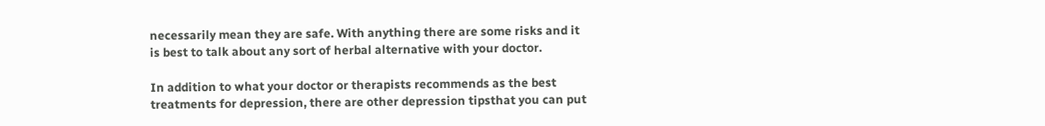necessarily mean they are safe. With anything there are some risks and it is best to talk about any sort of herbal alternative with your doctor.

In addition to what your doctor or therapists recommends as the best treatments for depression, there are other depression tipsthat you can put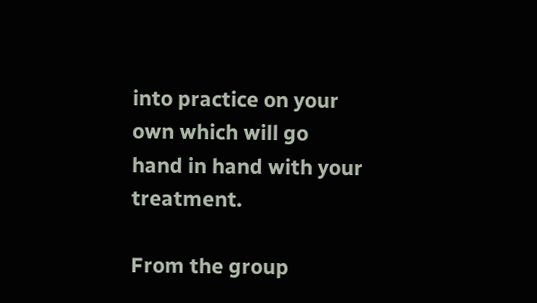into practice on your own which will go hand in hand with your treatment.

From the group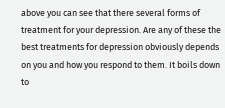above you can see that there several forms of treatment for your depression. Are any of these the best treatments for depression obviously depends on you and how you respond to them. It boils down to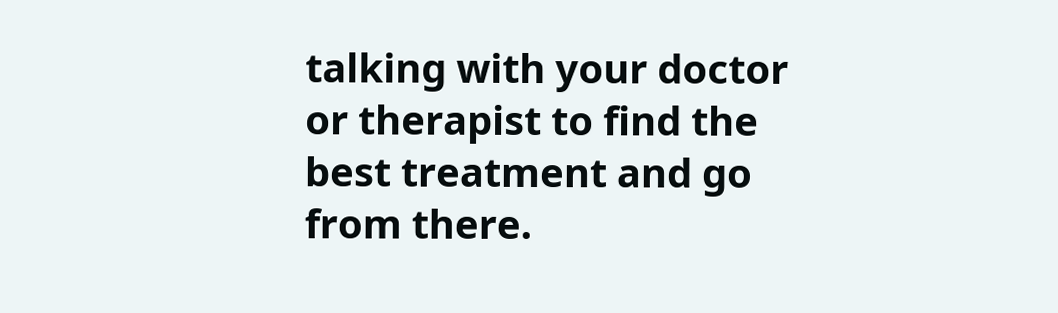talking with your doctor or therapist to find the best treatment and go from there.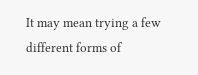It may mean trying a few different forms of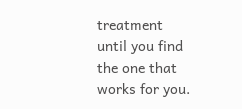treatment until you find the one that works for you.